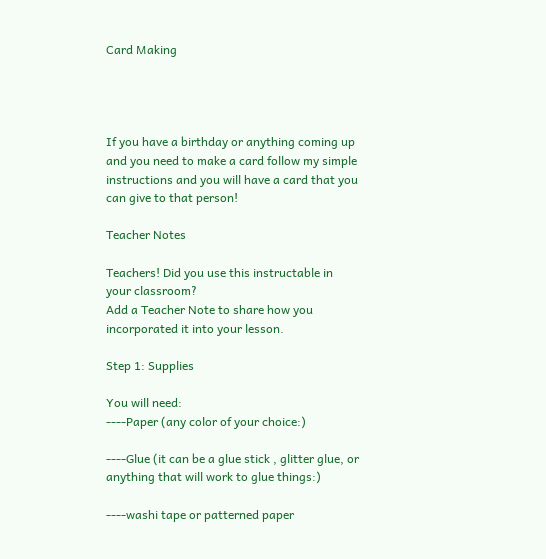Card Making




If you have a birthday or anything coming up and you need to make a card follow my simple instructions and you will have a card that you can give to that person!

Teacher Notes

Teachers! Did you use this instructable in your classroom?
Add a Teacher Note to share how you incorporated it into your lesson.

Step 1: Supplies

You will need:
----Paper (any color of your choice:)

----Glue (it can be a glue stick , glitter glue, or anything that will work to glue things:)

----washi tape or patterned paper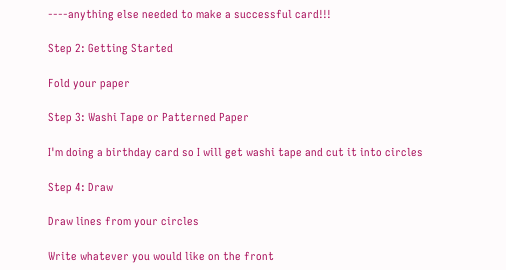----anything else needed to make a successful card!!!

Step 2: Getting Started

Fold your paper

Step 3: Washi Tape or Patterned Paper

I'm doing a birthday card so I will get washi tape and cut it into circles

Step 4: Draw

Draw lines from your circles

Write whatever you would like on the front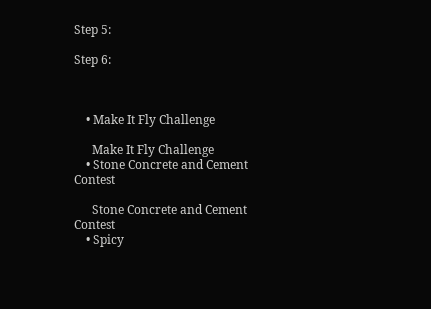Step 5:

Step 6:



    • Make It Fly Challenge

      Make It Fly Challenge
    • Stone Concrete and Cement Contest

      Stone Concrete and Cement Contest
    • Spicy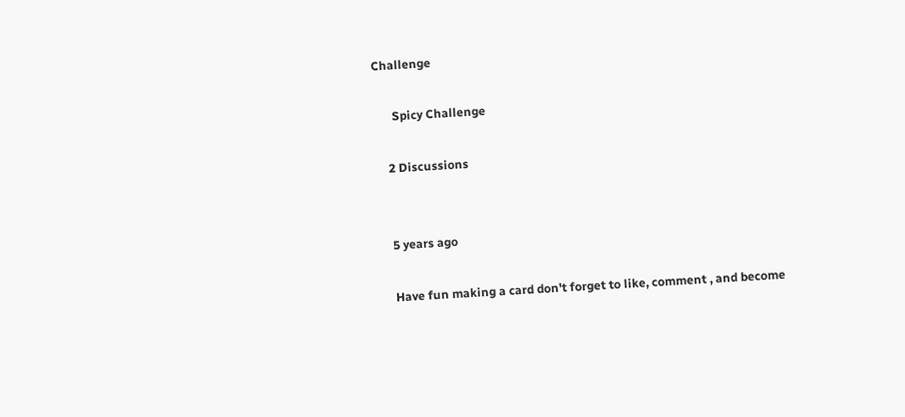Challenge

      Spicy Challenge

    2 Discussions


    5 years ago

    Have fun making a card don't forget to like, comment , and become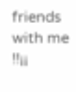friends with me !!¡¡